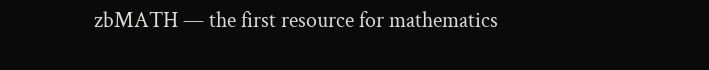zbMATH — the first resource for mathematics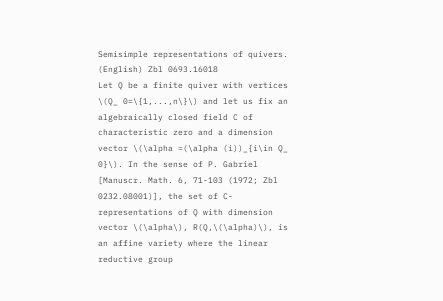Semisimple representations of quivers. (English) Zbl 0693.16018
Let Q be a finite quiver with vertices \(Q_ 0=\{1,...,n\}\) and let us fix an algebraically closed field C of characteristic zero and a dimension vector \(\alpha =(\alpha (i))_{i\in Q_ 0}\). In the sense of P. Gabriel [Manuscr. Math. 6, 71-103 (1972; Zbl 0232.08001)], the set of C-representations of Q with dimension vector \(\alpha\), R(Q,\(\alpha)\), is an affine variety where the linear reductive group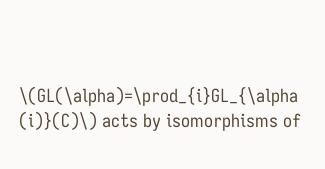\(GL(\alpha)=\prod_{i}GL_{\alpha (i)}(C)\) acts by isomorphisms of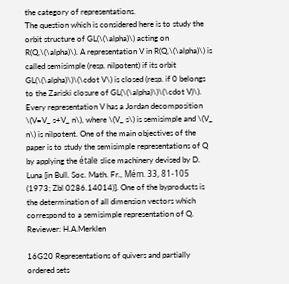the category of representations.
The question which is considered here is to study the orbit structure of GL(\(\alpha)\) acting on R(Q,\(\alpha)\). A representation V in R(Q,\(\alpha)\) is called semisimple (resp. nilpotent) if its orbit GL(\(\alpha)\)\(\cdot V\) is closed (resp. if 0 belongs to the Zariski closure of GL(\(\alpha)\)\(\cdot V)\). Every representation V has a Jordan decomposition \(V=V_ s+V_ n\), where \(V_ s\) is semisimple and \(V_ n\) is nilpotent. One of the main objectives of the paper is to study the semisimple representations of Q by applying the étale slice machinery devised by D. Luna [in Bull. Soc. Math. Fr., Mém. 33, 81-105 (1973; Zbl 0286.14014)]. One of the byproducts is the determination of all dimension vectors which correspond to a semisimple representation of Q.
Reviewer: H.A.Merklen

16G20 Representations of quivers and partially ordered sets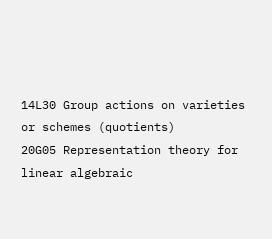14L30 Group actions on varieties or schemes (quotients)
20G05 Representation theory for linear algebraic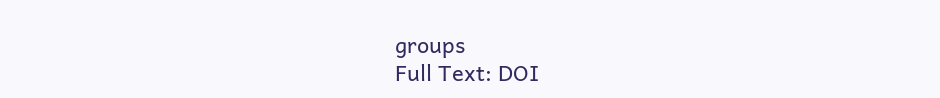groups
Full Text: DOI